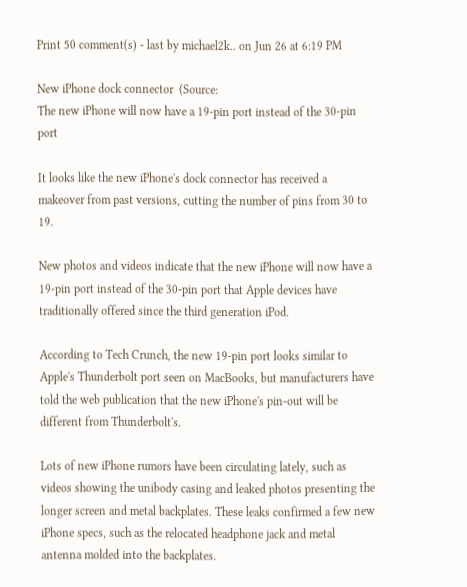Print 50 comment(s) - last by michael2k.. on Jun 26 at 6:19 PM

New iPhone dock connector  (Source:
The new iPhone will now have a 19-pin port instead of the 30-pin port

It looks like the new iPhone's dock connector has received a makeover from past versions, cutting the number of pins from 30 to 19.

New photos and videos indicate that the new iPhone will now have a 19-pin port instead of the 30-pin port that Apple devices have traditionally offered since the third generation iPod.

According to Tech Crunch, the new 19-pin port looks similar to Apple's Thunderbolt port seen on MacBooks, but manufacturers have told the web publication that the new iPhone's pin-out will be different from Thunderbolt's.

Lots of new iPhone rumors have been circulating lately, such as videos showing the unibody casing and leaked photos presenting the longer screen and metal backplates. These leaks confirmed a few new iPhone specs, such as the relocated headphone jack and metal antenna molded into the backplates.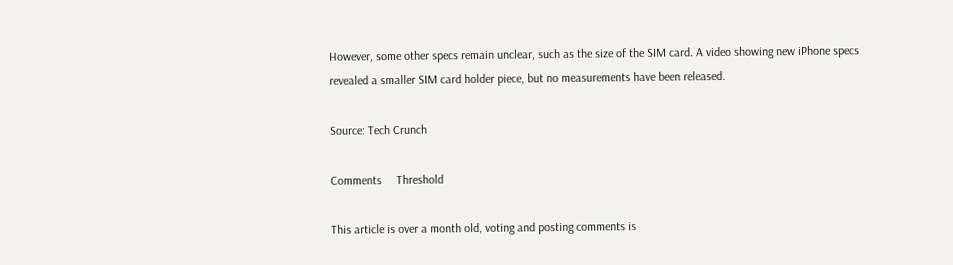However, some other specs remain unclear, such as the size of the SIM card. A video showing new iPhone specs revealed a smaller SIM card holder piece, but no measurements have been released.

Source: Tech Crunch

Comments     Threshold

This article is over a month old, voting and posting comments is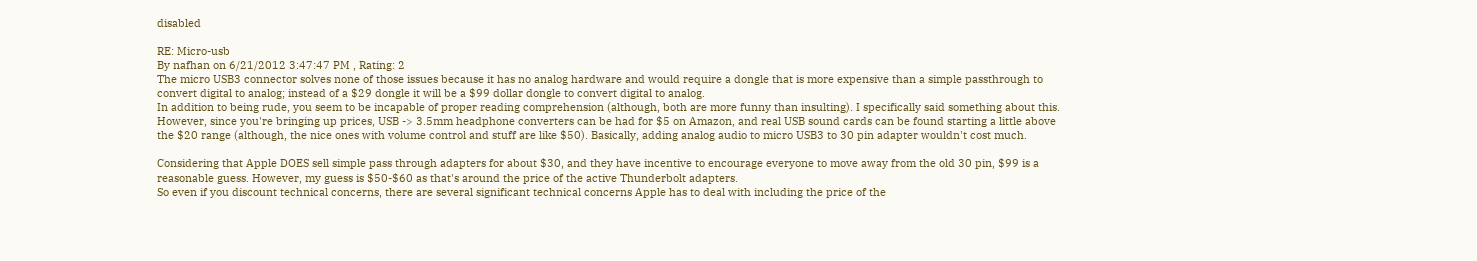disabled

RE: Micro-usb
By nafhan on 6/21/2012 3:47:47 PM , Rating: 2
The micro USB3 connector solves none of those issues because it has no analog hardware and would require a dongle that is more expensive than a simple passthrough to convert digital to analog; instead of a $29 dongle it will be a $99 dollar dongle to convert digital to analog.
In addition to being rude, you seem to be incapable of proper reading comprehension (although, both are more funny than insulting). I specifically said something about this. However, since you're bringing up prices, USB -> 3.5mm headphone converters can be had for $5 on Amazon, and real USB sound cards can be found starting a little above the $20 range (although, the nice ones with volume control and stuff are like $50). Basically, adding analog audio to micro USB3 to 30 pin adapter wouldn't cost much.

Considering that Apple DOES sell simple pass through adapters for about $30, and they have incentive to encourage everyone to move away from the old 30 pin, $99 is a reasonable guess. However, my guess is $50-$60 as that's around the price of the active Thunderbolt adapters.
So even if you discount technical concerns, there are several significant technical concerns Apple has to deal with including the price of the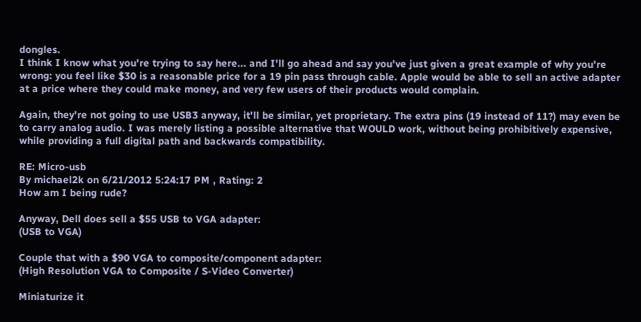dongles.
I think I know what you're trying to say here... and I'll go ahead and say you've just given a great example of why you're wrong: you feel like $30 is a reasonable price for a 19 pin pass through cable. Apple would be able to sell an active adapter at a price where they could make money, and very few users of their products would complain.

Again, they're not going to use USB3 anyway, it'll be similar, yet proprietary. The extra pins (19 instead of 11?) may even be to carry analog audio. I was merely listing a possible alternative that WOULD work, without being prohibitively expensive, while providing a full digital path and backwards compatibility.

RE: Micro-usb
By michael2k on 6/21/2012 5:24:17 PM , Rating: 2
How am I being rude?

Anyway, Dell does sell a $55 USB to VGA adapter:
(USB to VGA)

Couple that with a $90 VGA to composite/component adapter:
(High Resolution VGA to Composite / S-Video Converter)

Miniaturize it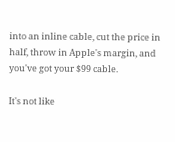into an inline cable, cut the price in half, throw in Apple's margin, and you've got your $99 cable.

It's not like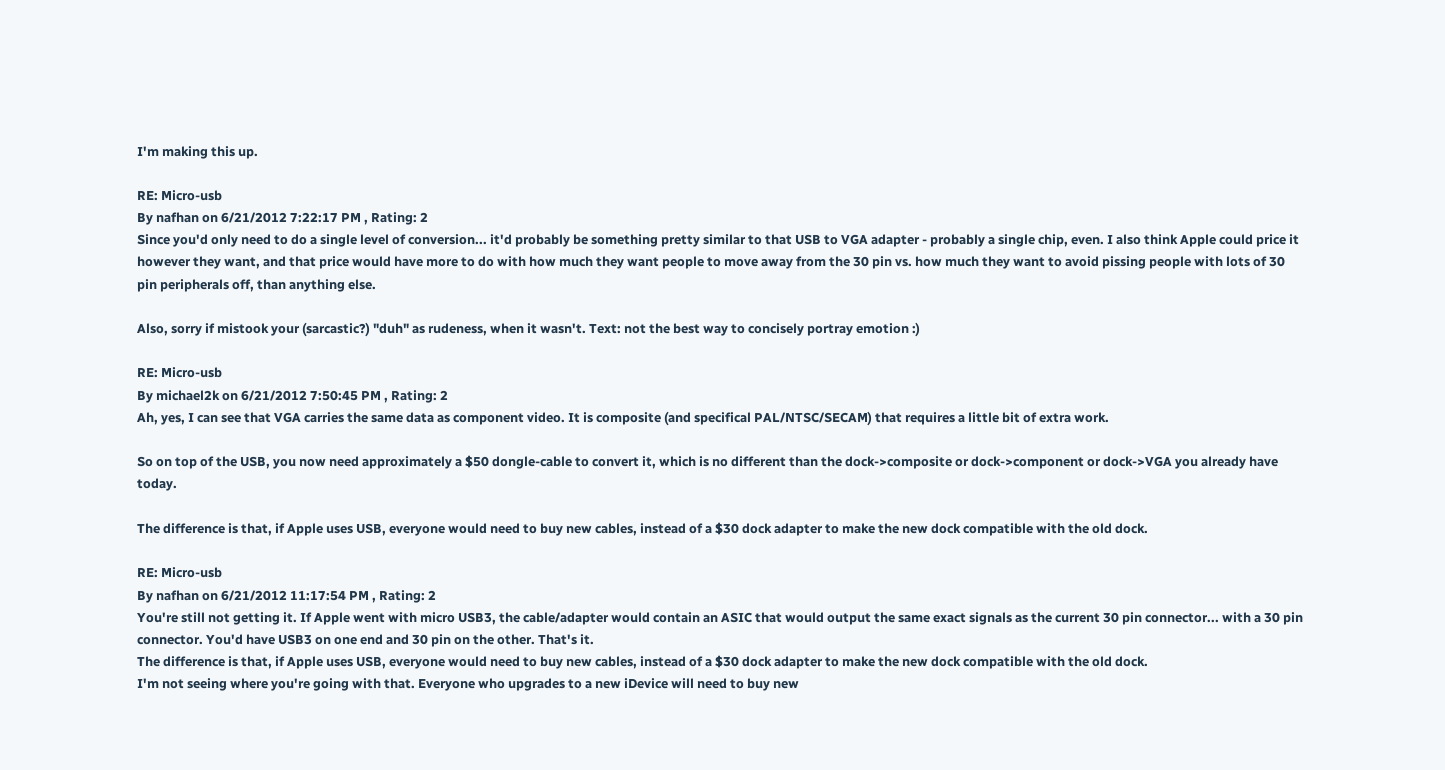I'm making this up.

RE: Micro-usb
By nafhan on 6/21/2012 7:22:17 PM , Rating: 2
Since you'd only need to do a single level of conversion... it'd probably be something pretty similar to that USB to VGA adapter - probably a single chip, even. I also think Apple could price it however they want, and that price would have more to do with how much they want people to move away from the 30 pin vs. how much they want to avoid pissing people with lots of 30 pin peripherals off, than anything else.

Also, sorry if mistook your (sarcastic?) "duh" as rudeness, when it wasn't. Text: not the best way to concisely portray emotion :)

RE: Micro-usb
By michael2k on 6/21/2012 7:50:45 PM , Rating: 2
Ah, yes, I can see that VGA carries the same data as component video. It is composite (and specifical PAL/NTSC/SECAM) that requires a little bit of extra work.

So on top of the USB, you now need approximately a $50 dongle-cable to convert it, which is no different than the dock->composite or dock->component or dock->VGA you already have today.

The difference is that, if Apple uses USB, everyone would need to buy new cables, instead of a $30 dock adapter to make the new dock compatible with the old dock.

RE: Micro-usb
By nafhan on 6/21/2012 11:17:54 PM , Rating: 2
You're still not getting it. If Apple went with micro USB3, the cable/adapter would contain an ASIC that would output the same exact signals as the current 30 pin connector... with a 30 pin connector. You'd have USB3 on one end and 30 pin on the other. That's it.
The difference is that, if Apple uses USB, everyone would need to buy new cables, instead of a $30 dock adapter to make the new dock compatible with the old dock.
I'm not seeing where you're going with that. Everyone who upgrades to a new iDevice will need to buy new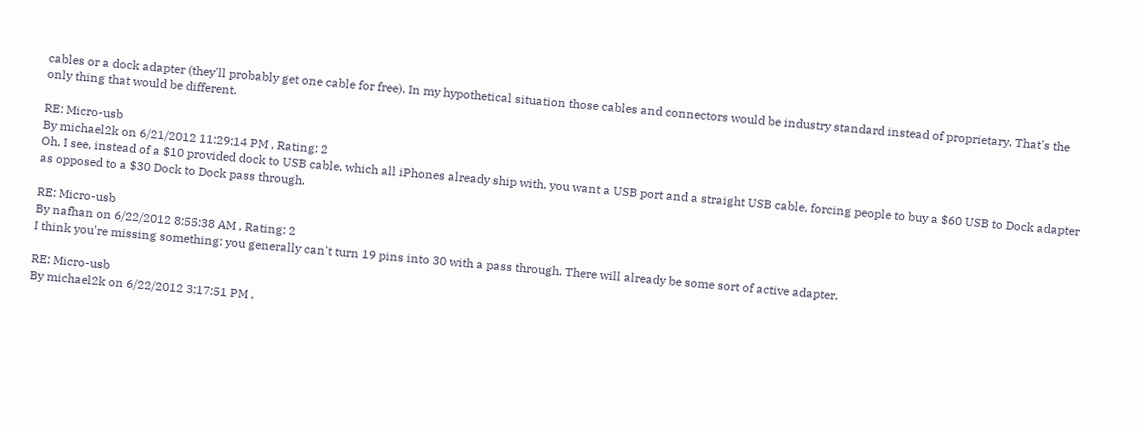cables or a dock adapter (they'll probably get one cable for free). In my hypothetical situation those cables and connectors would be industry standard instead of proprietary. That's the only thing that would be different.

RE: Micro-usb
By michael2k on 6/21/2012 11:29:14 PM , Rating: 2
Oh, I see, instead of a $10 provided dock to USB cable, which all iPhones already ship with, you want a USB port and a straight USB cable, forcing people to buy a $60 USB to Dock adapter as opposed to a $30 Dock to Dock pass through.

RE: Micro-usb
By nafhan on 6/22/2012 8:55:38 AM , Rating: 2
I think you're missing something: you generally can't turn 19 pins into 30 with a pass through. There will already be some sort of active adapter.

RE: Micro-usb
By michael2k on 6/22/2012 3:17:51 PM ,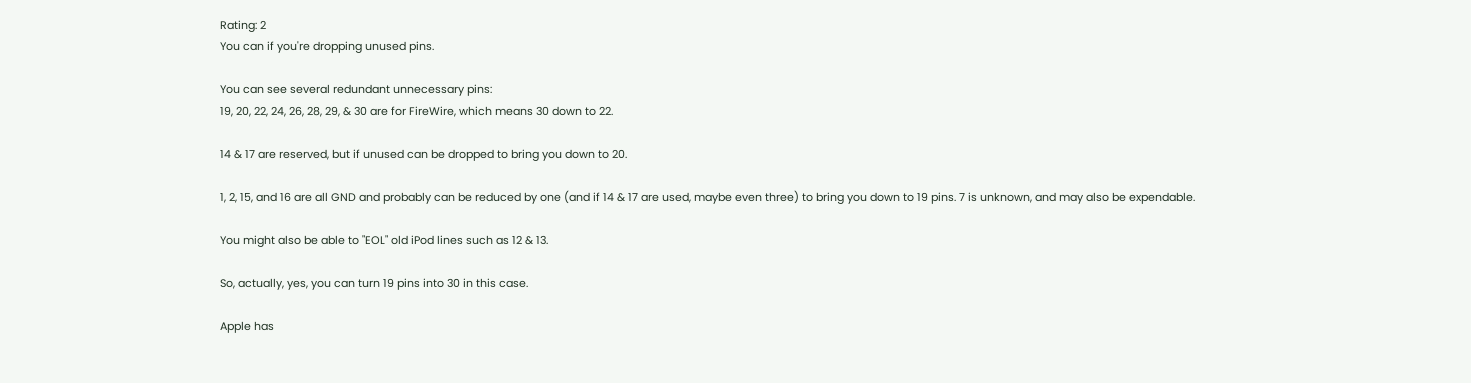Rating: 2
You can if you're dropping unused pins.

You can see several redundant unnecessary pins:
19, 20, 22, 24, 26, 28, 29, & 30 are for FireWire, which means 30 down to 22.

14 & 17 are reserved, but if unused can be dropped to bring you down to 20.

1, 2, 15, and 16 are all GND and probably can be reduced by one (and if 14 & 17 are used, maybe even three) to bring you down to 19 pins. 7 is unknown, and may also be expendable.

You might also be able to "EOL" old iPod lines such as 12 & 13.

So, actually, yes, you can turn 19 pins into 30 in this case.

Apple has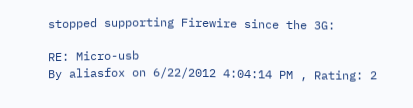stopped supporting Firewire since the 3G:

RE: Micro-usb
By aliasfox on 6/22/2012 4:04:14 PM , Rating: 2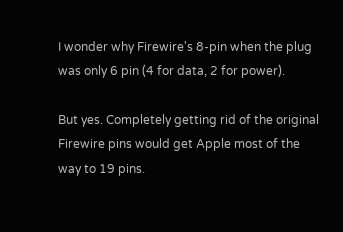I wonder why Firewire's 8-pin when the plug was only 6 pin (4 for data, 2 for power).

But yes. Completely getting rid of the original Firewire pins would get Apple most of the way to 19 pins.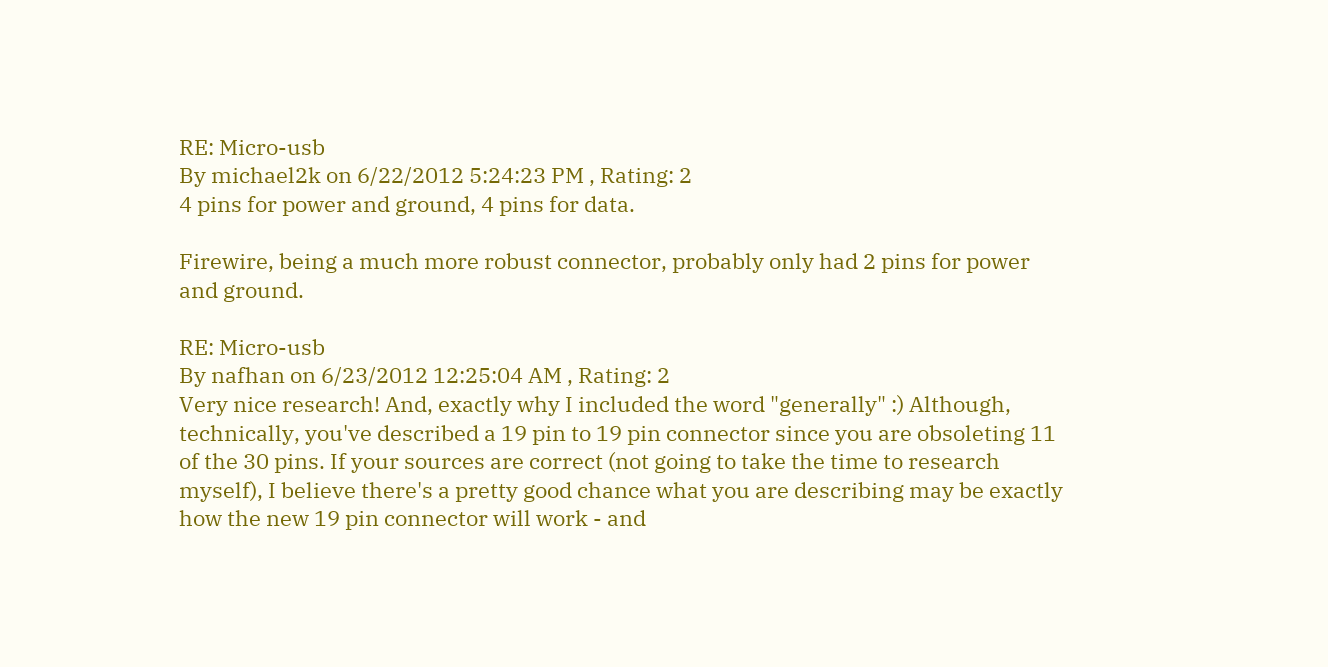RE: Micro-usb
By michael2k on 6/22/2012 5:24:23 PM , Rating: 2
4 pins for power and ground, 4 pins for data.

Firewire, being a much more robust connector, probably only had 2 pins for power and ground.

RE: Micro-usb
By nafhan on 6/23/2012 12:25:04 AM , Rating: 2
Very nice research! And, exactly why I included the word "generally" :) Although, technically, you've described a 19 pin to 19 pin connector since you are obsoleting 11 of the 30 pins. If your sources are correct (not going to take the time to research myself), I believe there's a pretty good chance what you are describing may be exactly how the new 19 pin connector will work - and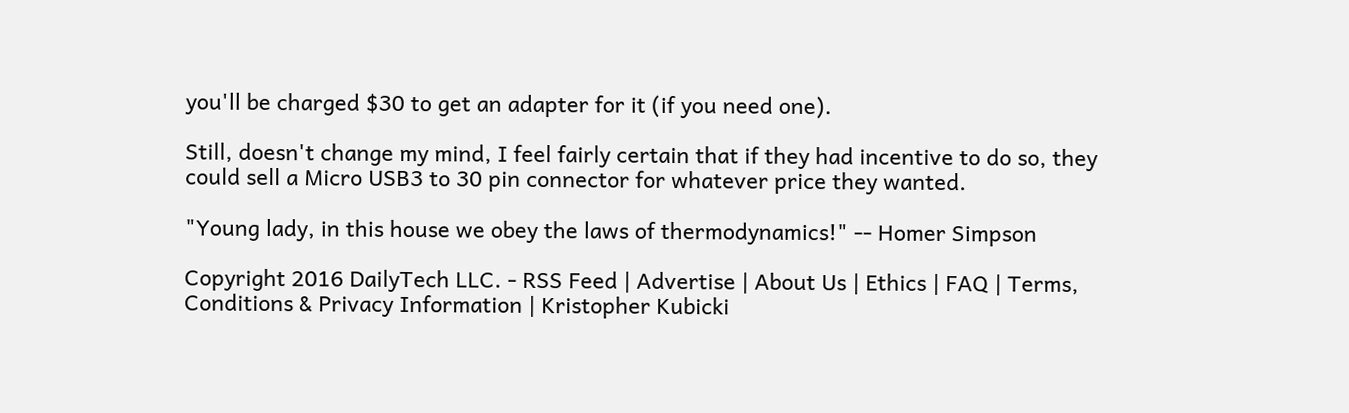you'll be charged $30 to get an adapter for it (if you need one).

Still, doesn't change my mind, I feel fairly certain that if they had incentive to do so, they could sell a Micro USB3 to 30 pin connector for whatever price they wanted.

"Young lady, in this house we obey the laws of thermodynamics!" -- Homer Simpson

Copyright 2016 DailyTech LLC. - RSS Feed | Advertise | About Us | Ethics | FAQ | Terms, Conditions & Privacy Information | Kristopher Kubicki